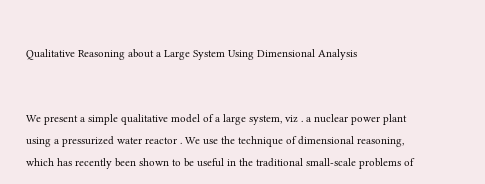Qualitative Reasoning about a Large System Using Dimensional Analysis


We present a simple qualitative model of a large system, viz . a nuclear power plant using a pressurized water reactor . We use the technique of dimensional reasoning, which has recently been shown to be useful in the traditional small-scale problems of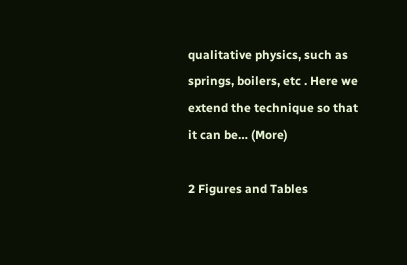qualitative physics, such as springs, boilers, etc . Here we extend the technique so that it can be… (More)

2 Figures and Tables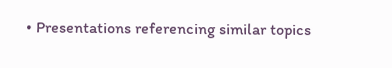• Presentations referencing similar topics